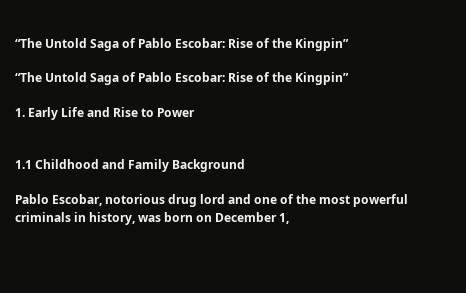“The Untold Saga of Pablo Escobar: Rise of the Kingpin”

“The Untold Saga of Pablo Escobar: Rise of the Kingpin”

1. Early Life and Rise to Power


1.1 Childhood and Family Background

Pablo Escobar, notorious drug lord and one of the most powerful criminals in history, was born on December 1,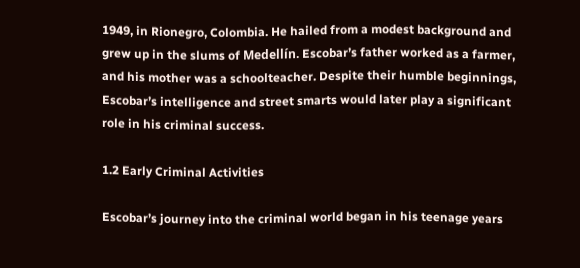1949, in Rionegro, Colombia. He hailed from a modest background and grew up in the slums of Medellín. Escobar’s father worked as a farmer, and his mother was a schoolteacher. Despite their humble beginnings, Escobar’s intelligence and street smarts would later play a significant role in his criminal success.

1.2 Early Criminal Activities

Escobar’s journey into the criminal world began in his teenage years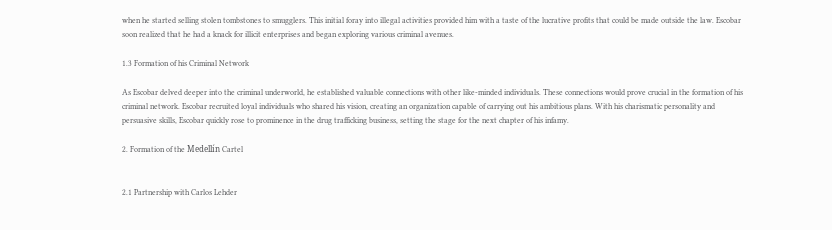when he started selling stolen tombstones to smugglers. This initial foray into illegal activities provided him with a taste of the lucrative profits that could be made outside the law. Escobar soon realized that he had a knack for illicit enterprises and began exploring various criminal avenues.

1.3 Formation of his Criminal Network

As Escobar delved deeper into the criminal underworld, he established valuable connections with other like-minded individuals. These connections would prove crucial in the formation of his criminal network. Escobar recruited loyal individuals who shared his vision, creating an organization capable of carrying out his ambitious plans. With his charismatic personality and persuasive skills, Escobar quickly rose to prominence in the drug trafficking business, setting the stage for the next chapter of his infamy.

2. Formation of the Medellín Cartel


2.1 Partnership with Carlos Lehder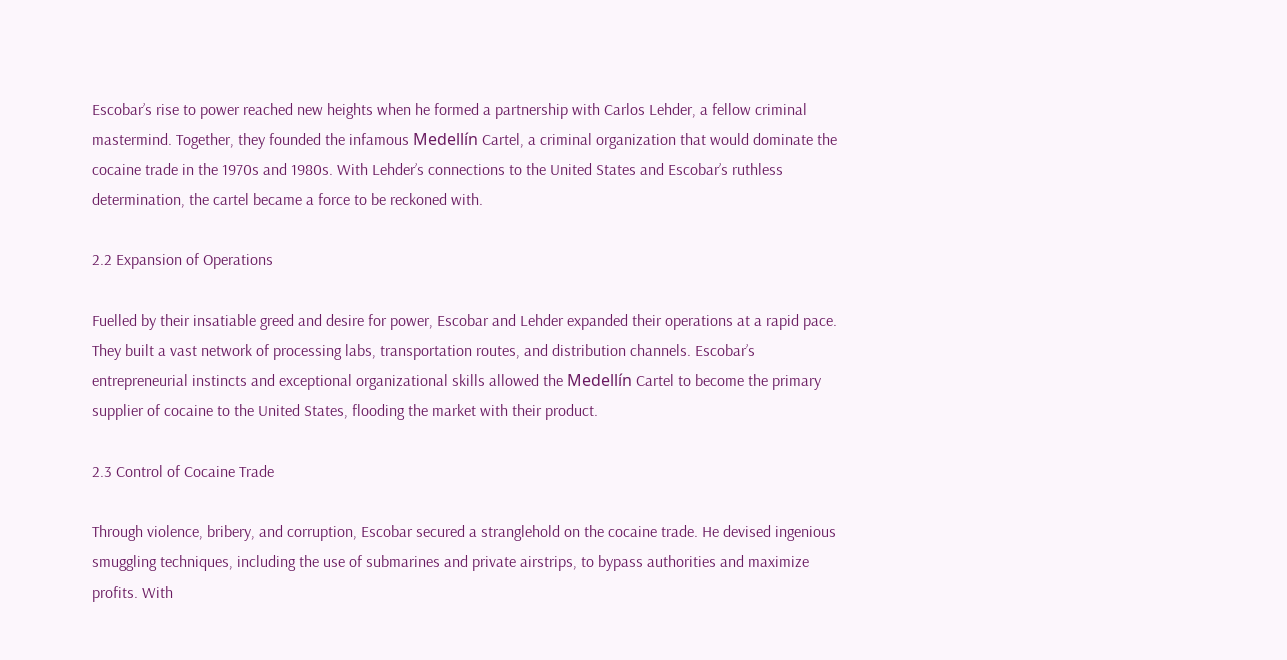Escobar’s rise to power reached new heights when he formed a partnership with Carlos Lehder, a fellow criminal mastermind. Together, they founded the infamous Medellín Cartel, a criminal organization that would dominate the cocaine trade in the 1970s and 1980s. With Lehder’s connections to the United States and Escobar’s ruthless determination, the cartel became a force to be reckoned with.

2.2 Expansion of Operations

Fuelled by their insatiable greed and desire for power, Escobar and Lehder expanded their operations at a rapid pace. They built a vast network of processing labs, transportation routes, and distribution channels. Escobar’s entrepreneurial instincts and exceptional organizational skills allowed the Medellín Cartel to become the primary supplier of cocaine to the United States, flooding the market with their product.

2.3 Control of Cocaine Trade

Through violence, bribery, and corruption, Escobar secured a stranglehold on the cocaine trade. He devised ingenious smuggling techniques, including the use of submarines and private airstrips, to bypass authorities and maximize profits. With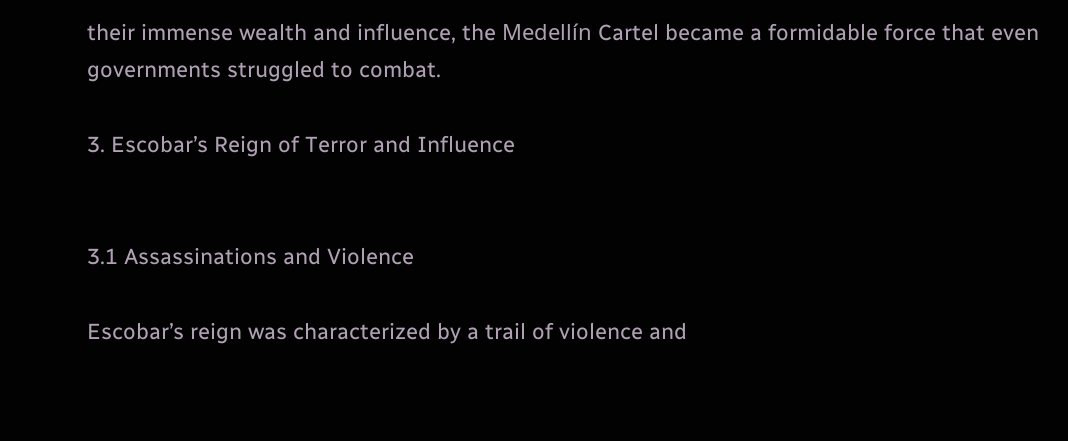their immense wealth and influence, the Medellín Cartel became a formidable force that even governments struggled to combat.

3. Escobar’s Reign of Terror and Influence


3.1 Assassinations and Violence

Escobar’s reign was characterized by a trail of violence and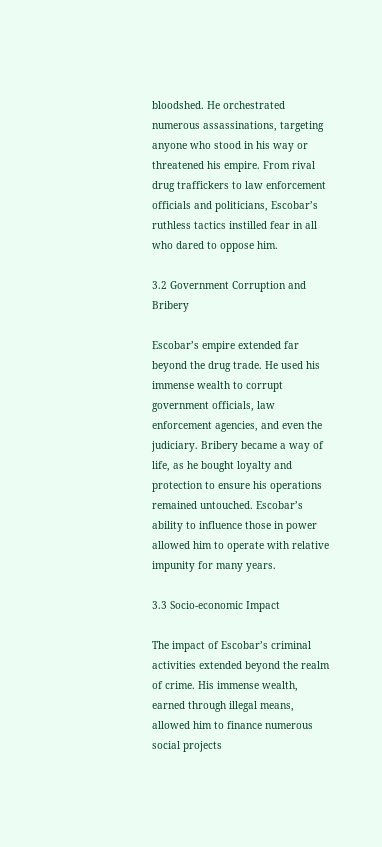bloodshed. He orchestrated numerous assassinations, targeting anyone who stood in his way or threatened his empire. From rival drug traffickers to law enforcement officials and politicians, Escobar’s ruthless tactics instilled fear in all who dared to oppose him.

3.2 Government Corruption and Bribery

Escobar’s empire extended far beyond the drug trade. He used his immense wealth to corrupt government officials, law enforcement agencies, and even the judiciary. Bribery became a way of life, as he bought loyalty and protection to ensure his operations remained untouched. Escobar’s ability to influence those in power allowed him to operate with relative impunity for many years.

3.3 Socio-economic Impact

The impact of Escobar’s criminal activities extended beyond the realm of crime. His immense wealth, earned through illegal means, allowed him to finance numerous social projects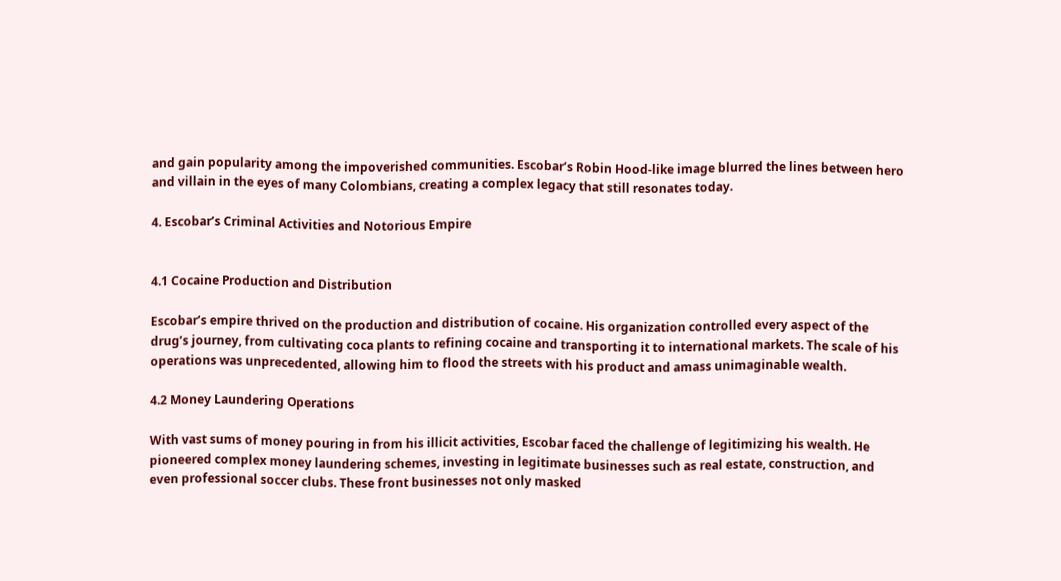and gain popularity among the impoverished communities. Escobar’s Robin Hood-like image blurred the lines between hero and villain in the eyes of many Colombians, creating a complex legacy that still resonates today.

4. Escobar’s Criminal Activities and Notorious Empire


4.1 Cocaine Production and Distribution

Escobar’s empire thrived on the production and distribution of cocaine. His organization controlled every aspect of the drug’s journey, from cultivating coca plants to refining cocaine and transporting it to international markets. The scale of his operations was unprecedented, allowing him to flood the streets with his product and amass unimaginable wealth.

4.2 Money Laundering Operations

With vast sums of money pouring in from his illicit activities, Escobar faced the challenge of legitimizing his wealth. He pioneered complex money laundering schemes, investing in legitimate businesses such as real estate, construction, and even professional soccer clubs. These front businesses not only masked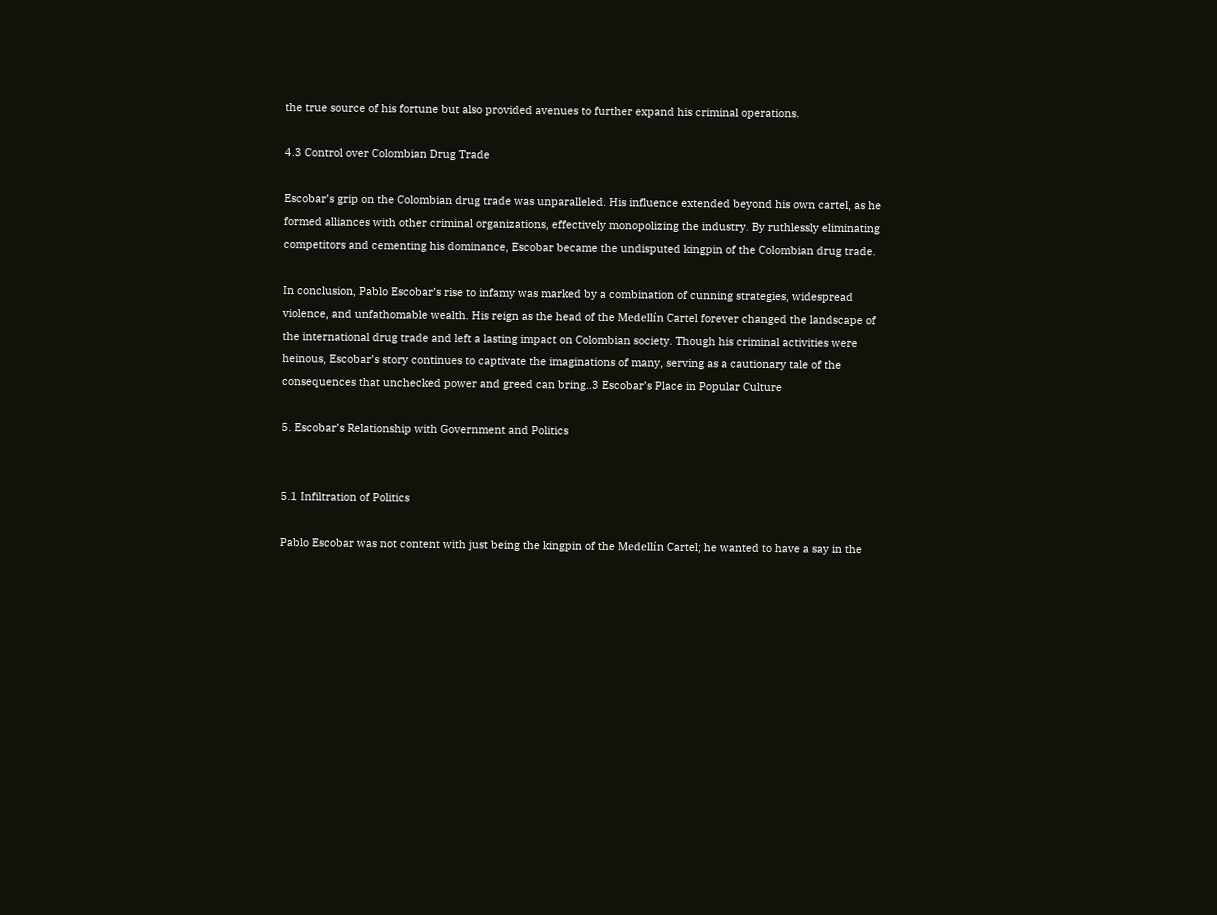the true source of his fortune but also provided avenues to further expand his criminal operations.

4.3 Control over Colombian Drug Trade

Escobar’s grip on the Colombian drug trade was unparalleled. His influence extended beyond his own cartel, as he formed alliances with other criminal organizations, effectively monopolizing the industry. By ruthlessly eliminating competitors and cementing his dominance, Escobar became the undisputed kingpin of the Colombian drug trade.

In conclusion, Pablo Escobar’s rise to infamy was marked by a combination of cunning strategies, widespread violence, and unfathomable wealth. His reign as the head of the Medellín Cartel forever changed the landscape of the international drug trade and left a lasting impact on Colombian society. Though his criminal activities were heinous, Escobar’s story continues to captivate the imaginations of many, serving as a cautionary tale of the consequences that unchecked power and greed can bring..3 Escobar’s Place in Popular Culture

5. Escobar’s Relationship with Government and Politics


5.1 Infiltration of Politics

Pablo Escobar was not content with just being the kingpin of the Medellín Cartel; he wanted to have a say in the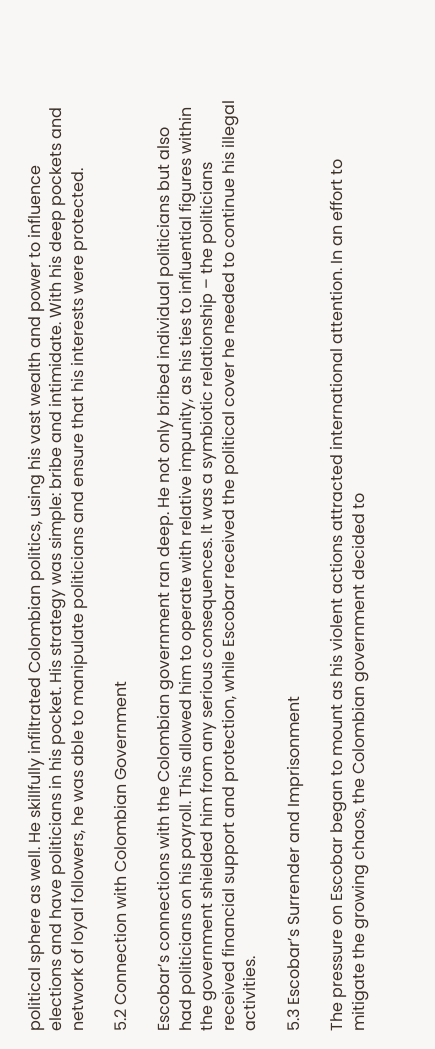political sphere as well. He skillfully infiltrated Colombian politics, using his vast wealth and power to influence elections and have politicians in his pocket. His strategy was simple: bribe and intimidate. With his deep pockets and network of loyal followers, he was able to manipulate politicians and ensure that his interests were protected.

5.2 Connection with Colombian Government

Escobar’s connections with the Colombian government ran deep. He not only bribed individual politicians but also had politicians on his payroll. This allowed him to operate with relative impunity, as his ties to influential figures within the government shielded him from any serious consequences. It was a symbiotic relationship – the politicians received financial support and protection, while Escobar received the political cover he needed to continue his illegal activities.

5.3 Escobar’s Surrender and Imprisonment

The pressure on Escobar began to mount as his violent actions attracted international attention. In an effort to mitigate the growing chaos, the Colombian government decided to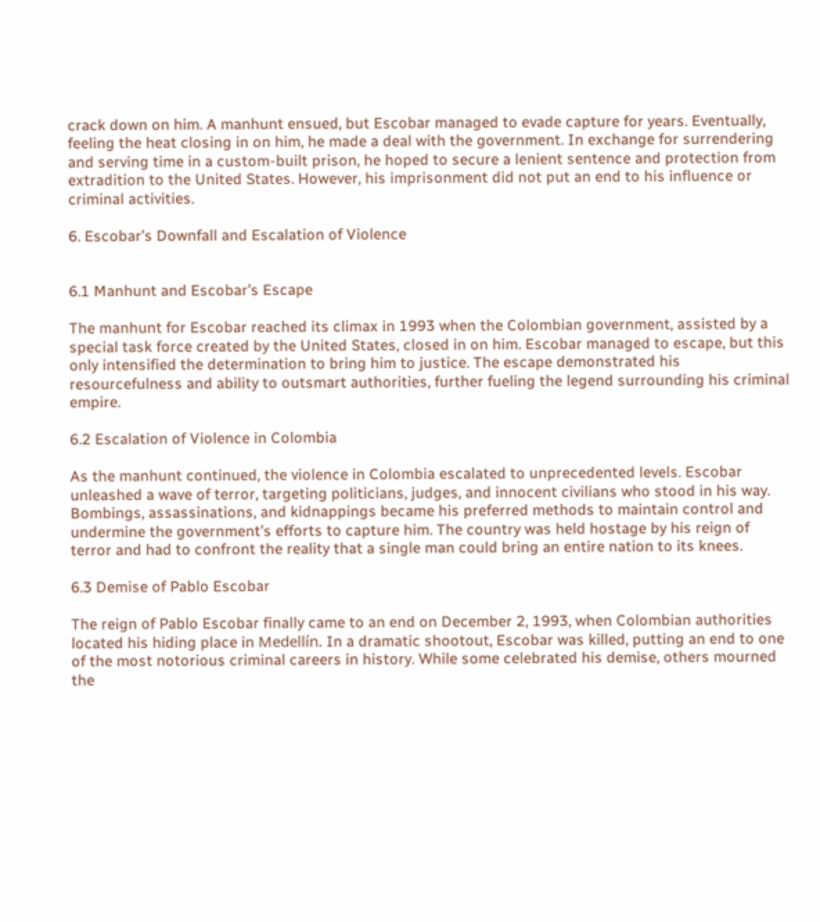crack down on him. A manhunt ensued, but Escobar managed to evade capture for years. Eventually, feeling the heat closing in on him, he made a deal with the government. In exchange for surrendering and serving time in a custom-built prison, he hoped to secure a lenient sentence and protection from extradition to the United States. However, his imprisonment did not put an end to his influence or criminal activities.

6. Escobar’s Downfall and Escalation of Violence


6.1 Manhunt and Escobar’s Escape

The manhunt for Escobar reached its climax in 1993 when the Colombian government, assisted by a special task force created by the United States, closed in on him. Escobar managed to escape, but this only intensified the determination to bring him to justice. The escape demonstrated his resourcefulness and ability to outsmart authorities, further fueling the legend surrounding his criminal empire.

6.2 Escalation of Violence in Colombia

As the manhunt continued, the violence in Colombia escalated to unprecedented levels. Escobar unleashed a wave of terror, targeting politicians, judges, and innocent civilians who stood in his way. Bombings, assassinations, and kidnappings became his preferred methods to maintain control and undermine the government’s efforts to capture him. The country was held hostage by his reign of terror and had to confront the reality that a single man could bring an entire nation to its knees.

6.3 Demise of Pablo Escobar

The reign of Pablo Escobar finally came to an end on December 2, 1993, when Colombian authorities located his hiding place in Medellín. In a dramatic shootout, Escobar was killed, putting an end to one of the most notorious criminal careers in history. While some celebrated his demise, others mourned the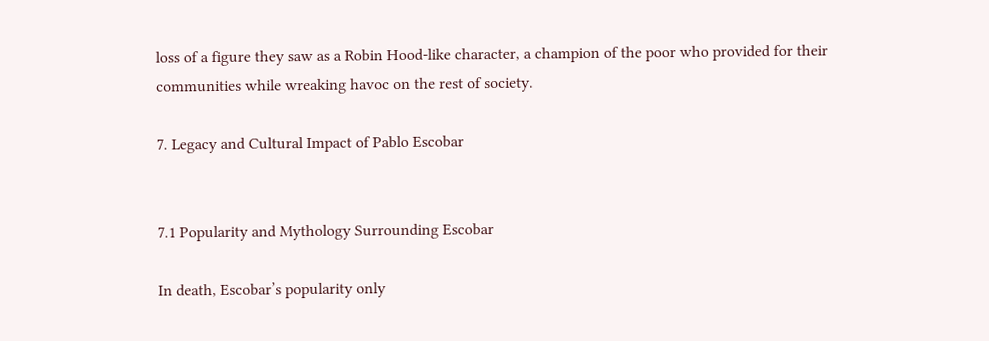loss of a figure they saw as a Robin Hood-like character, a champion of the poor who provided for their communities while wreaking havoc on the rest of society.

7. Legacy and Cultural Impact of Pablo Escobar


7.1 Popularity and Mythology Surrounding Escobar

In death, Escobar’s popularity only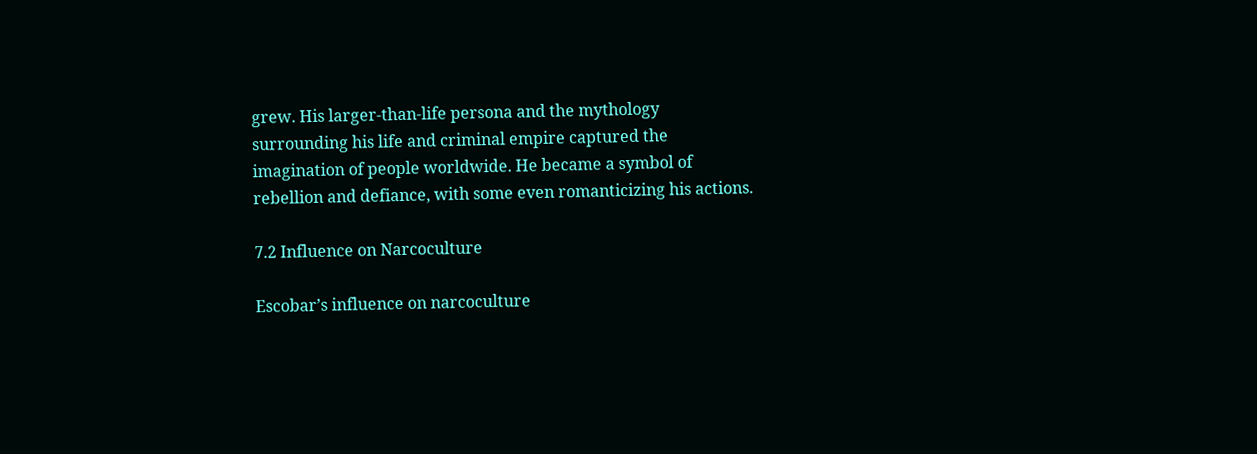grew. His larger-than-life persona and the mythology surrounding his life and criminal empire captured the imagination of people worldwide. He became a symbol of rebellion and defiance, with some even romanticizing his actions.

7.2 Influence on Narcoculture

Escobar’s influence on narcoculture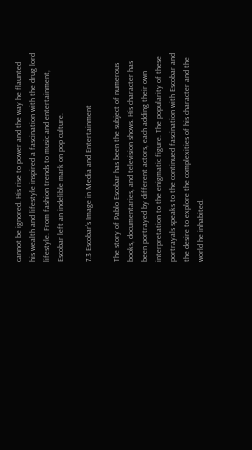cannot be ignored. His rise to power and the way he flaunted his wealth and lifestyle inspired a fascination with the drug lord lifestyle. From fashion trends to music and entertainment, Escobar left an indelible mark on pop culture.

7.3 Escobar’s Image in Media and Entertainment

The story of Pablo Escobar has been the subject of numerous books, documentaries, and television shows. His character has been portrayed by different actors, each adding their own interpretation to the enigmatic figure. The popularity of these portrayals speaks to the continued fascination with Escobar and the desire to explore the complexities of his character and the world he inhabited.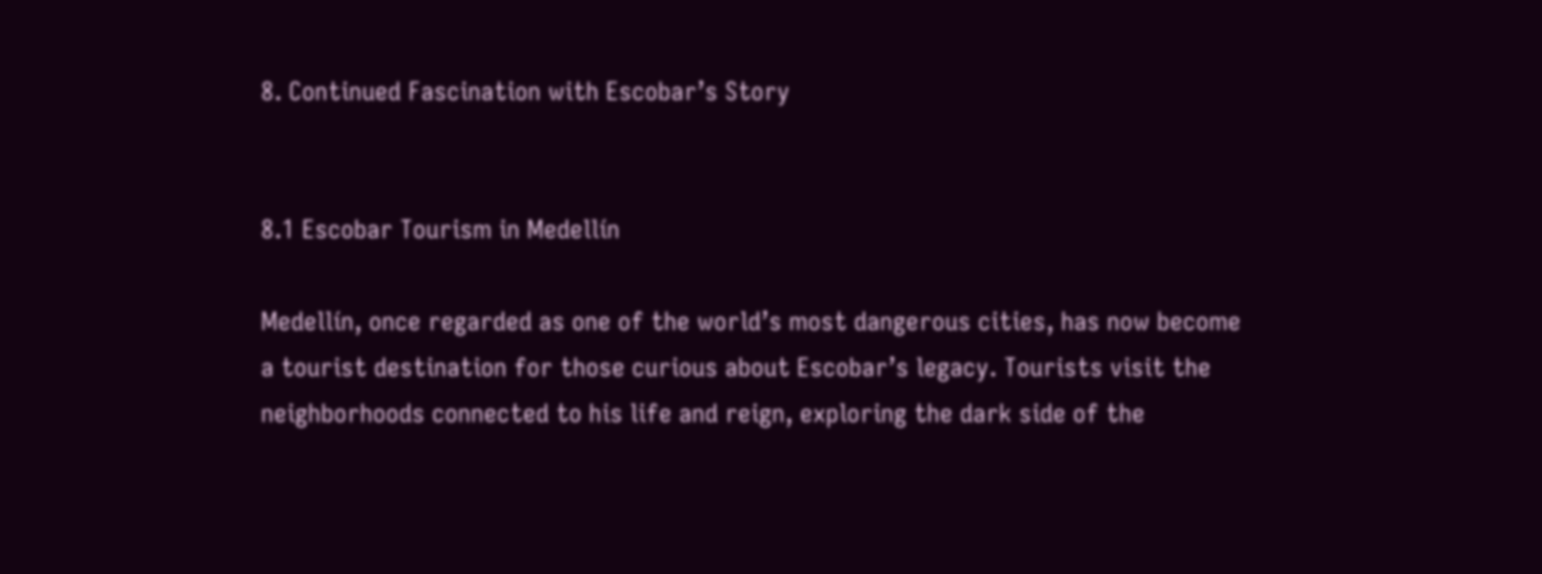8. Continued Fascination with Escobar’s Story


8.1 Escobar Tourism in Medellín

Medellín, once regarded as one of the world’s most dangerous cities, has now become a tourist destination for those curious about Escobar’s legacy. Tourists visit the neighborhoods connected to his life and reign, exploring the dark side of the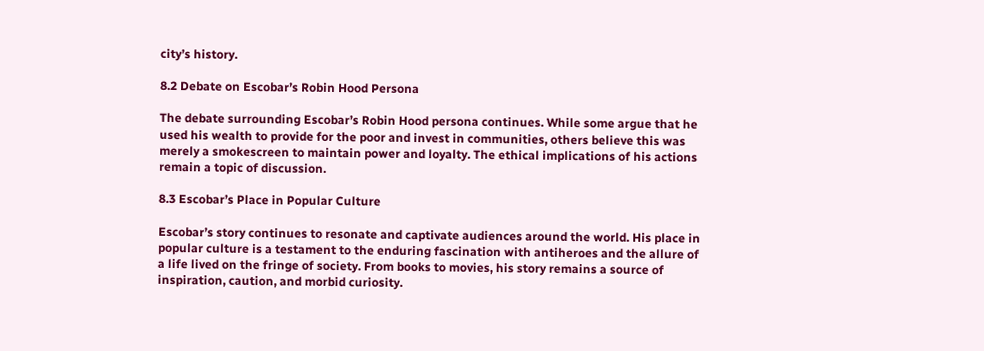city’s history.

8.2 Debate on Escobar’s Robin Hood Persona

The debate surrounding Escobar’s Robin Hood persona continues. While some argue that he used his wealth to provide for the poor and invest in communities, others believe this was merely a smokescreen to maintain power and loyalty. The ethical implications of his actions remain a topic of discussion.

8.3 Escobar’s Place in Popular Culture

Escobar’s story continues to resonate and captivate audiences around the world. His place in popular culture is a testament to the enduring fascination with antiheroes and the allure of a life lived on the fringe of society. From books to movies, his story remains a source of inspiration, caution, and morbid curiosity.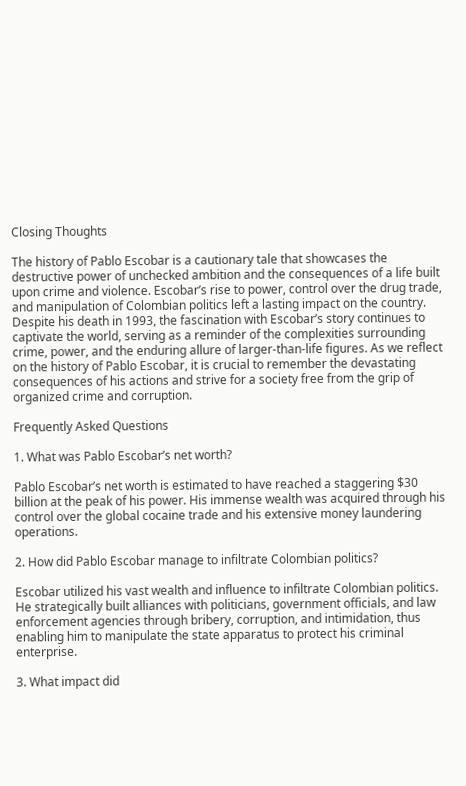Closing Thoughts

The history of Pablo Escobar is a cautionary tale that showcases the destructive power of unchecked ambition and the consequences of a life built upon crime and violence. Escobar’s rise to power, control over the drug trade, and manipulation of Colombian politics left a lasting impact on the country. Despite his death in 1993, the fascination with Escobar’s story continues to captivate the world, serving as a reminder of the complexities surrounding crime, power, and the enduring allure of larger-than-life figures. As we reflect on the history of Pablo Escobar, it is crucial to remember the devastating consequences of his actions and strive for a society free from the grip of organized crime and corruption.

Frequently Asked Questions

1. What was Pablo Escobar’s net worth?

Pablo Escobar’s net worth is estimated to have reached a staggering $30 billion at the peak of his power. His immense wealth was acquired through his control over the global cocaine trade and his extensive money laundering operations.

2. How did Pablo Escobar manage to infiltrate Colombian politics?

Escobar utilized his vast wealth and influence to infiltrate Colombian politics. He strategically built alliances with politicians, government officials, and law enforcement agencies through bribery, corruption, and intimidation, thus enabling him to manipulate the state apparatus to protect his criminal enterprise.

3. What impact did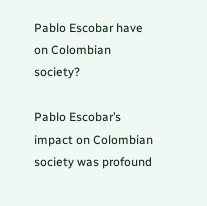Pablo Escobar have on Colombian society?

Pablo Escobar’s impact on Colombian society was profound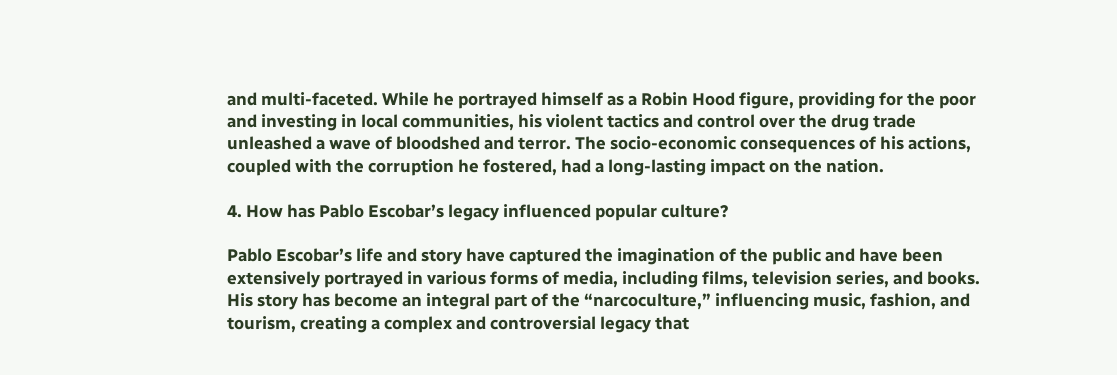and multi-faceted. While he portrayed himself as a Robin Hood figure, providing for the poor and investing in local communities, his violent tactics and control over the drug trade unleashed a wave of bloodshed and terror. The socio-economic consequences of his actions, coupled with the corruption he fostered, had a long-lasting impact on the nation.

4. How has Pablo Escobar’s legacy influenced popular culture?

Pablo Escobar’s life and story have captured the imagination of the public and have been extensively portrayed in various forms of media, including films, television series, and books. His story has become an integral part of the “narcoculture,” influencing music, fashion, and tourism, creating a complex and controversial legacy that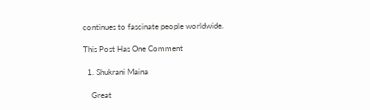continues to fascinate people worldwide.

This Post Has One Comment

  1. Shukrani Maina

    Great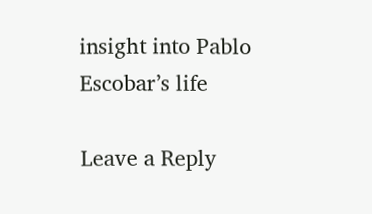insight into Pablo Escobar’s life

Leave a Reply